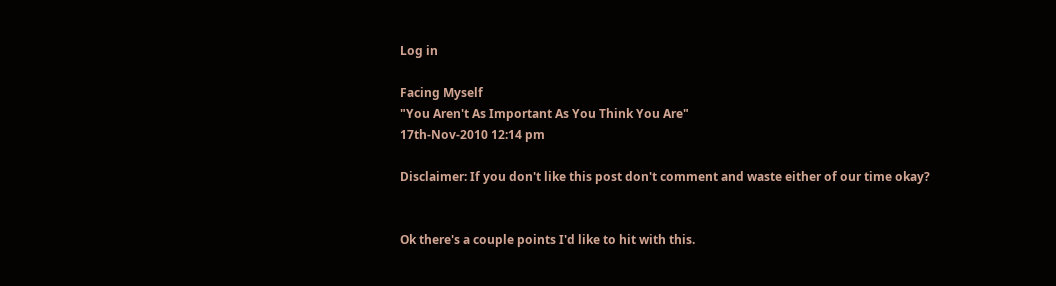Log in

Facing Myself
"You Aren't As Important As You Think You Are"
17th-Nov-2010 12:14 pm

Disclaimer: If you don't like this post don't comment and waste either of our time okay?


Ok there's a couple points I'd like to hit with this.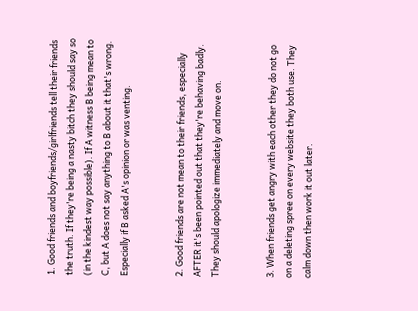1. Good friends and boyfriends/girlfriends tell their friends the truth. If they're being a nasty bitch they should say so (in the kindest way possible). If A witness B being mean to C, but A does not say anything to B about it that's wrong. Especially if B asked A's opinion or was venting.


2. Good friends are not mean to their friends, especially AFTER it's been pointed out that they're behaving badly. They should apologize immediately and move on.


3. When friends get angry with each other they do not go on a deleting spree on every website they both use. They calm down then work it out later.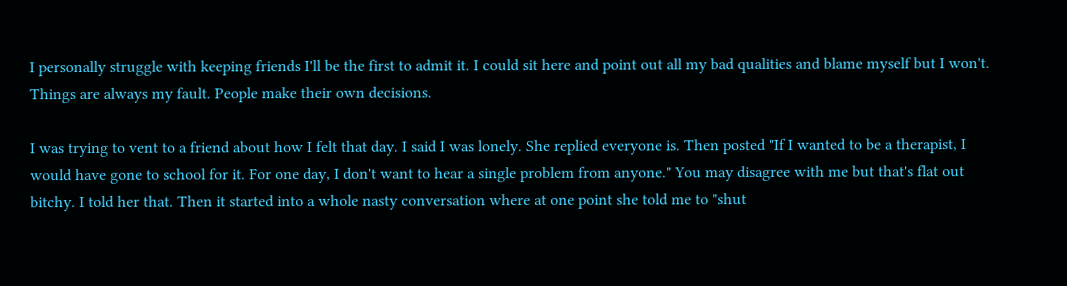I personally struggle with keeping friends I'll be the first to admit it. I could sit here and point out all my bad qualities and blame myself but I won't. Things are always my fault. People make their own decisions.

I was trying to vent to a friend about how I felt that day. I said I was lonely. She replied everyone is. Then posted "If I wanted to be a therapist, I would have gone to school for it. For one day, I don't want to hear a single problem from anyone." You may disagree with me but that's flat out bitchy. I told her that. Then it started into a whole nasty conversation where at one point she told me to "shut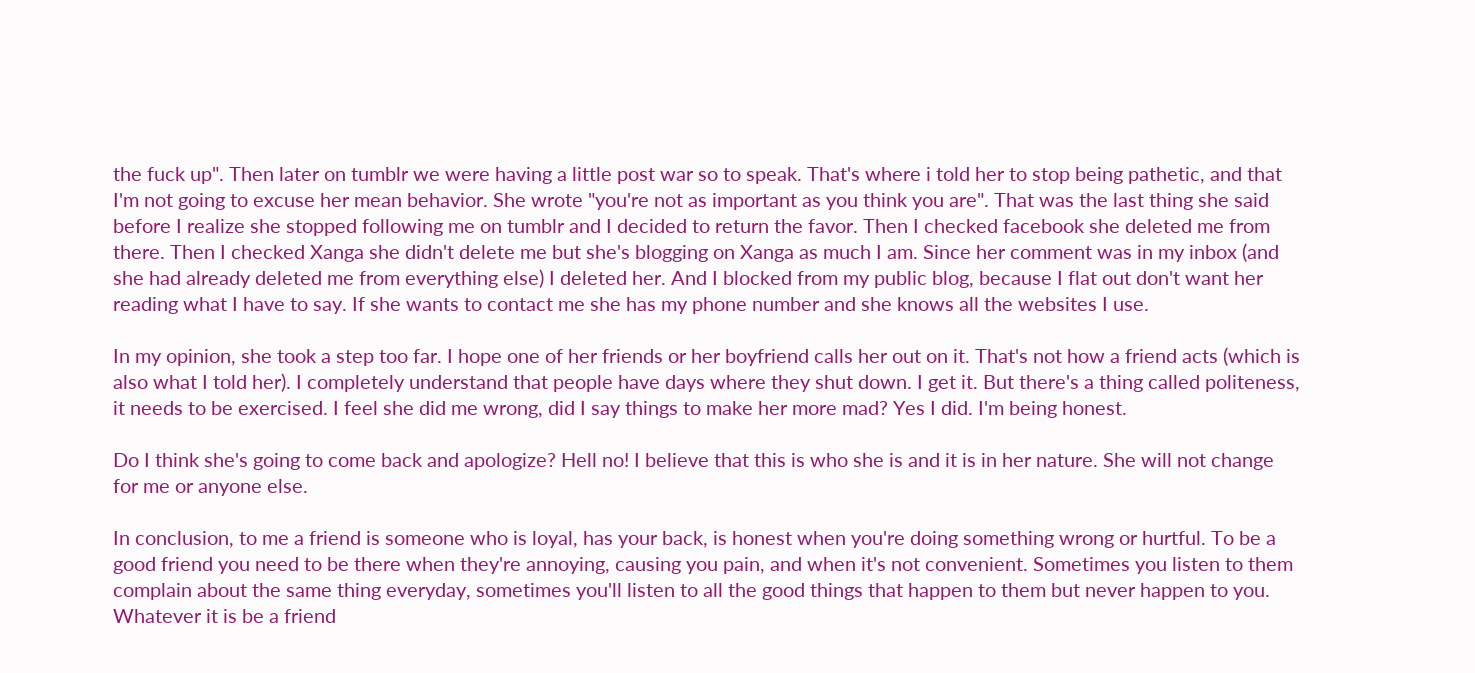the fuck up". Then later on tumblr we were having a little post war so to speak. That's where i told her to stop being pathetic, and that I'm not going to excuse her mean behavior. She wrote "you're not as important as you think you are". That was the last thing she said before I realize she stopped following me on tumblr and I decided to return the favor. Then I checked facebook she deleted me from there. Then I checked Xanga she didn't delete me but she's blogging on Xanga as much I am. Since her comment was in my inbox (and she had already deleted me from everything else) I deleted her. And I blocked from my public blog, because I flat out don't want her reading what I have to say. If she wants to contact me she has my phone number and she knows all the websites I use.

In my opinion, she took a step too far. I hope one of her friends or her boyfriend calls her out on it. That's not how a friend acts (which is also what I told her). I completely understand that people have days where they shut down. I get it. But there's a thing called politeness, it needs to be exercised. I feel she did me wrong, did I say things to make her more mad? Yes I did. I'm being honest.

Do I think she's going to come back and apologize? Hell no! I believe that this is who she is and it is in her nature. She will not change for me or anyone else.

In conclusion, to me a friend is someone who is loyal, has your back, is honest when you're doing something wrong or hurtful. To be a good friend you need to be there when they're annoying, causing you pain, and when it's not convenient. Sometimes you listen to them complain about the same thing everyday, sometimes you'll listen to all the good things that happen to them but never happen to you. Whatever it is be a friend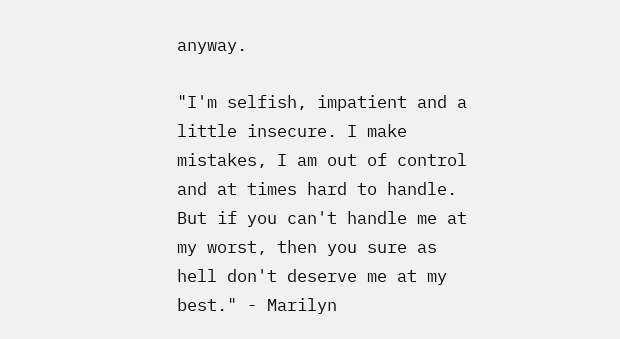anyway.

"I'm selfish, impatient and a little insecure. I make mistakes, I am out of control and at times hard to handle. But if you can't handle me at my worst, then you sure as hell don't deserve me at my best." - Marilyn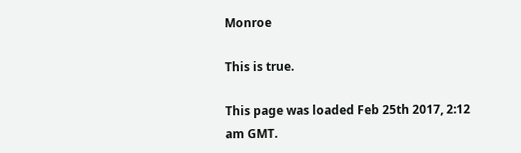Monroe

This is true.

This page was loaded Feb 25th 2017, 2:12 am GMT.